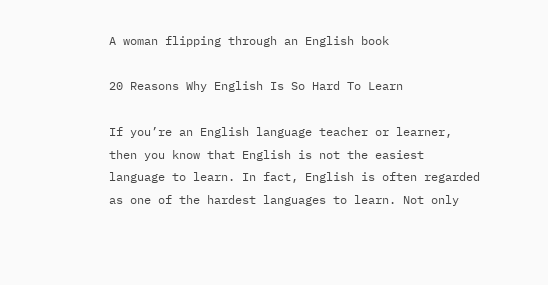A woman flipping through an English book

20 Reasons Why English Is So Hard To Learn

If you’re an English language teacher or learner, then you know that English is not the easiest language to learn. In fact, English is often regarded as one of the hardest languages to learn. Not only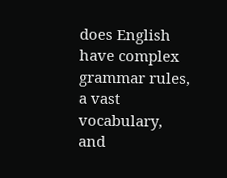does English have complex grammar rules, a vast vocabulary, and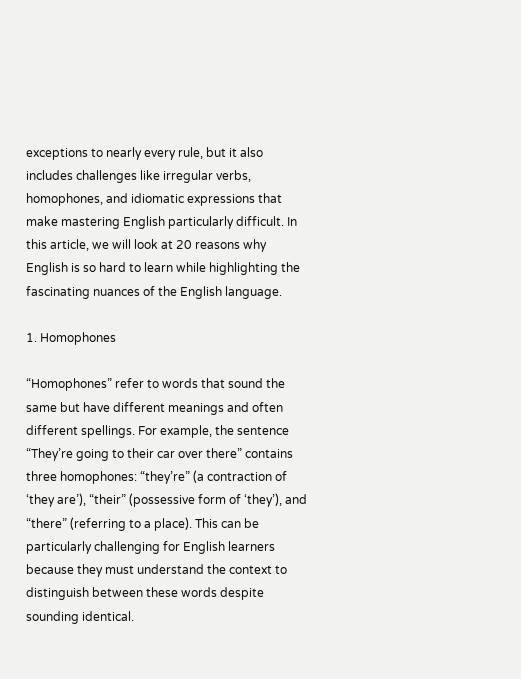exceptions to nearly every rule, but it also includes challenges like irregular verbs, homophones, and idiomatic expressions that make mastering English particularly difficult. In this article, we will look at 20 reasons why English is so hard to learn while highlighting the fascinating nuances of the English language.

1. Homophones

“Homophones” refer to words that sound the same but have different meanings and often different spellings. For example, the sentence “They’re going to their car over there” contains three homophones: “they’re” (a contraction of ‘they are’), “their” (possessive form of ‘they’), and “there” (referring to a place). This can be particularly challenging for English learners because they must understand the context to distinguish between these words despite sounding identical.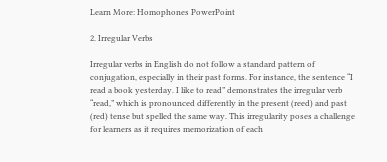Learn More: Homophones PowerPoint

2. Irregular Verbs

Irregular verbs in English do not follow a standard pattern of conjugation, especially in their past forms. For instance, the sentence “I read a book yesterday. I like to read” demonstrates the irregular verb “read,” which is pronounced differently in the present (reed) and past (red) tense but spelled the same way. This irregularity poses a challenge for learners as it requires memorization of each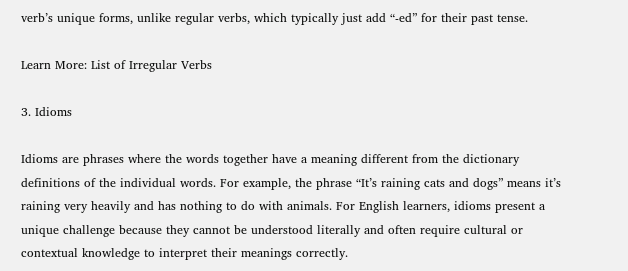verb’s unique forms, unlike regular verbs, which typically just add “-ed” for their past tense.

Learn More: List of Irregular Verbs

3. Idioms

Idioms are phrases where the words together have a meaning different from the dictionary definitions of the individual words. For example, the phrase “It’s raining cats and dogs” means it’s raining very heavily and has nothing to do with animals. For English learners, idioms present a unique challenge because they cannot be understood literally and often require cultural or contextual knowledge to interpret their meanings correctly.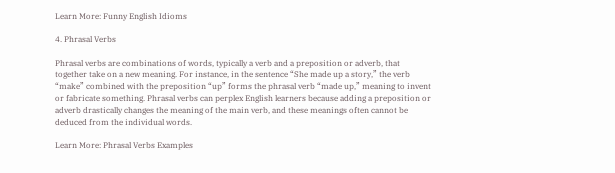Learn More: Funny English Idioms

4. Phrasal Verbs

Phrasal verbs are combinations of words, typically a verb and a preposition or adverb, that together take on a new meaning. For instance, in the sentence “She made up a story,” the verb “make” combined with the preposition “up” forms the phrasal verb “made up,” meaning to invent or fabricate something. Phrasal verbs can perplex English learners because adding a preposition or adverb drastically changes the meaning of the main verb, and these meanings often cannot be deduced from the individual words.

Learn More: Phrasal Verbs Examples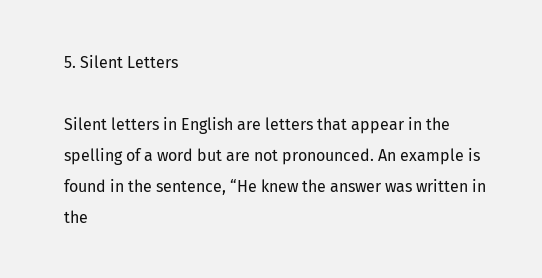5. Silent Letters

Silent letters in English are letters that appear in the spelling of a word but are not pronounced. An example is found in the sentence, “He knew the answer was written in the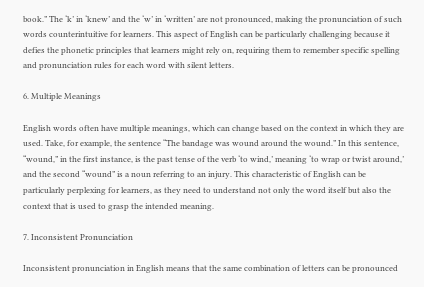book.” The ‘k’ in ‘knew’ and the ‘w’ in ‘written’ are not pronounced, making the pronunciation of such words counterintuitive for learners. This aspect of English can be particularly challenging because it defies the phonetic principles that learners might rely on, requiring them to remember specific spelling and pronunciation rules for each word with silent letters.

6. Multiple Meanings

English words often have multiple meanings, which can change based on the context in which they are used. Take, for example, the sentence “The bandage was wound around the wound.” In this sentence, “wound,” in the first instance, is the past tense of the verb ‘to wind,’ meaning ‘to wrap or twist around,’ and the second “wound” is a noun referring to an injury. This characteristic of English can be particularly perplexing for learners, as they need to understand not only the word itself but also the context that is used to grasp the intended meaning.

7. Inconsistent Pronunciation

Inconsistent pronunciation in English means that the same combination of letters can be pronounced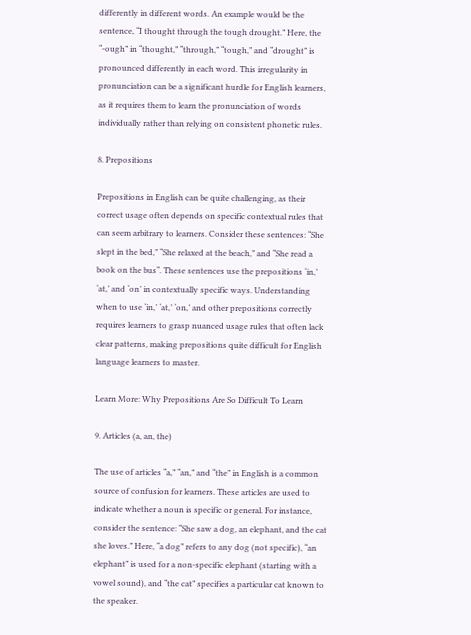differently in different words. An example would be the sentence, “I thought through the tough drought.” Here, the “-ough” in “thought,” “through,” “tough,” and “drought” is pronounced differently in each word. This irregularity in pronunciation can be a significant hurdle for English learners, as it requires them to learn the pronunciation of words individually rather than relying on consistent phonetic rules.

8. Prepositions

Prepositions in English can be quite challenging, as their correct usage often depends on specific contextual rules that can seem arbitrary to learners. Consider these sentences: “She slept in the bed,” “She relaxed at the beach,” and “She read a book on the bus“. These sentences use the prepositions ‘in,’ ‘at,’ and ‘on’ in contextually specific ways. Understanding when to use ‘in,’ ‘at,’ ‘on,’ and other prepositions correctly requires learners to grasp nuanced usage rules that often lack clear patterns, making prepositions quite difficult for English language learners to master.

Learn More: Why Prepositions Are So Difficult To Learn

9. Articles (a, an, the)

The use of articles “a,” “an,” and “the” in English is a common source of confusion for learners. These articles are used to indicate whether a noun is specific or general. For instance, consider the sentence: “She saw a dog, an elephant, and the cat she loves.” Here, “a dog” refers to any dog (not specific), “an elephant” is used for a non-specific elephant (starting with a vowel sound), and “the cat” specifies a particular cat known to the speaker.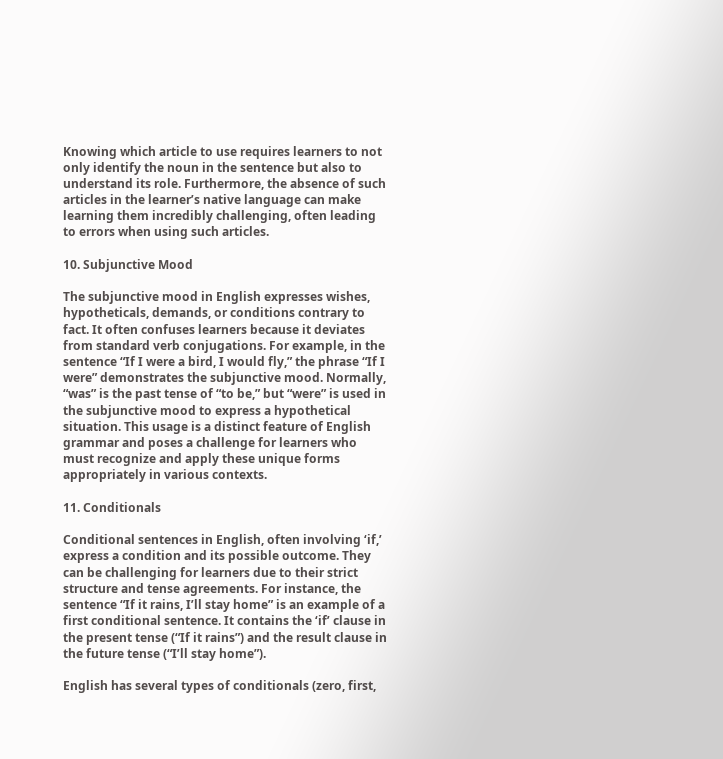Knowing which article to use requires learners to not only identify the noun in the sentence but also to understand its role. Furthermore, the absence of such articles in the learner’s native language can make learning them incredibly challenging, often leading to errors when using such articles.

10. Subjunctive Mood

The subjunctive mood in English expresses wishes, hypotheticals, demands, or conditions contrary to fact. It often confuses learners because it deviates from standard verb conjugations. For example, in the sentence “If I were a bird, I would fly,” the phrase “If I were” demonstrates the subjunctive mood. Normally, “was” is the past tense of “to be,” but “were” is used in the subjunctive mood to express a hypothetical situation. This usage is a distinct feature of English grammar and poses a challenge for learners who must recognize and apply these unique forms appropriately in various contexts.

11. Conditionals

Conditional sentences in English, often involving ‘if,’ express a condition and its possible outcome. They can be challenging for learners due to their strict structure and tense agreements. For instance, the sentence “If it rains, I’ll stay home” is an example of a first conditional sentence. It contains the ‘if’ clause in the present tense (“If it rains”) and the result clause in the future tense (“I’ll stay home”).

English has several types of conditionals (zero, first,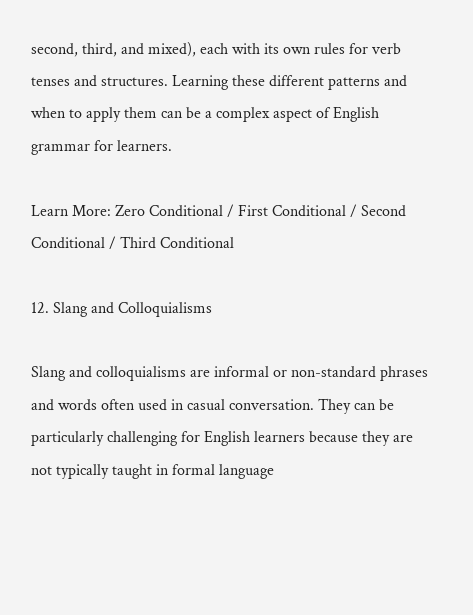second, third, and mixed), each with its own rules for verb tenses and structures. Learning these different patterns and when to apply them can be a complex aspect of English grammar for learners.

Learn More: Zero Conditional / First Conditional / Second Conditional / Third Conditional

12. Slang and Colloquialisms

Slang and colloquialisms are informal or non-standard phrases and words often used in casual conversation. They can be particularly challenging for English learners because they are not typically taught in formal language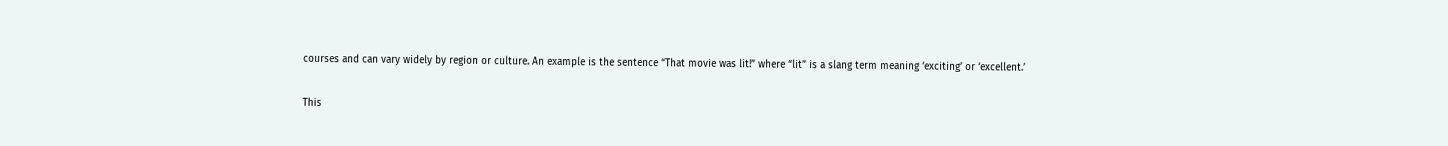courses and can vary widely by region or culture. An example is the sentence “That movie was lit!” where “lit” is a slang term meaning ‘exciting’ or ‘excellent.’

This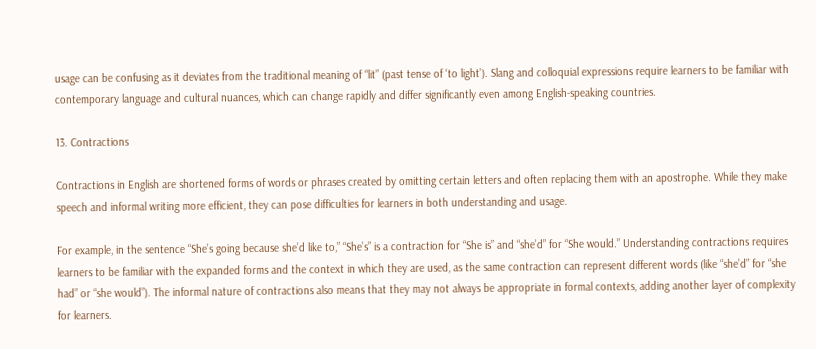usage can be confusing as it deviates from the traditional meaning of “lit” (past tense of ‘to light’). Slang and colloquial expressions require learners to be familiar with contemporary language and cultural nuances, which can change rapidly and differ significantly even among English-speaking countries.

13. Contractions

Contractions in English are shortened forms of words or phrases created by omitting certain letters and often replacing them with an apostrophe. While they make speech and informal writing more efficient, they can pose difficulties for learners in both understanding and usage.

For example, in the sentence “She’s going because she’d like to,” “She’s” is a contraction for “She is” and “she’d” for “She would.” Understanding contractions requires learners to be familiar with the expanded forms and the context in which they are used, as the same contraction can represent different words (like “she’d” for “she had” or “she would”). The informal nature of contractions also means that they may not always be appropriate in formal contexts, adding another layer of complexity for learners.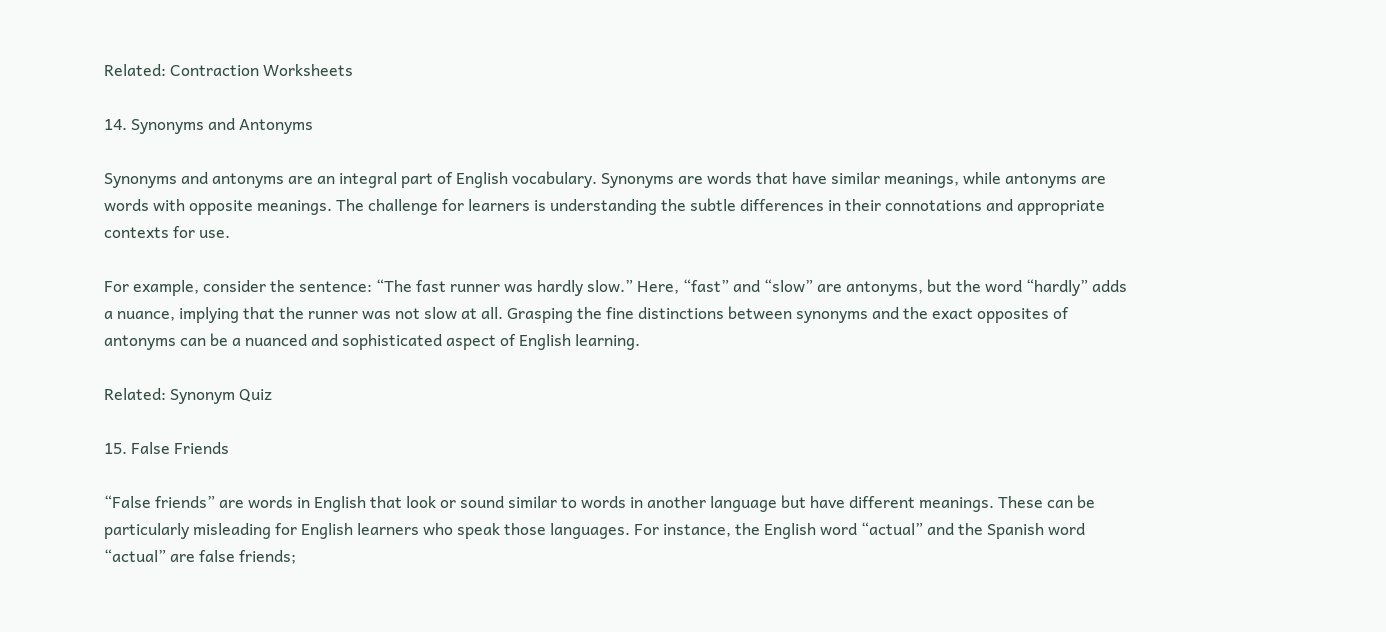Related: Contraction Worksheets

14. Synonyms and Antonyms

Synonyms and antonyms are an integral part of English vocabulary. Synonyms are words that have similar meanings, while antonyms are words with opposite meanings. The challenge for learners is understanding the subtle differences in their connotations and appropriate contexts for use.

For example, consider the sentence: “The fast runner was hardly slow.” Here, “fast” and “slow” are antonyms, but the word “hardly” adds a nuance, implying that the runner was not slow at all. Grasping the fine distinctions between synonyms and the exact opposites of antonyms can be a nuanced and sophisticated aspect of English learning.

Related: Synonym Quiz

15. False Friends

“False friends” are words in English that look or sound similar to words in another language but have different meanings. These can be particularly misleading for English learners who speak those languages. For instance, the English word “actual” and the Spanish word “actual” are false friends;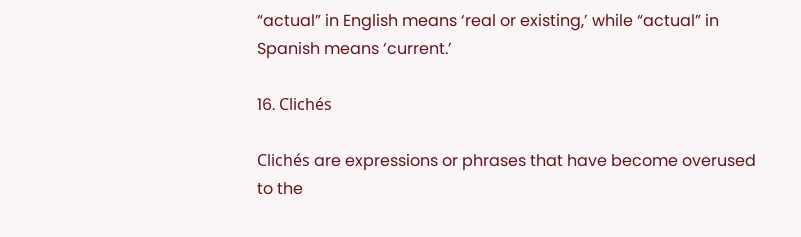“actual” in English means ‘real or existing,’ while “actual” in Spanish means ‘current.’

16. Clichés

Clichés are expressions or phrases that have become overused to the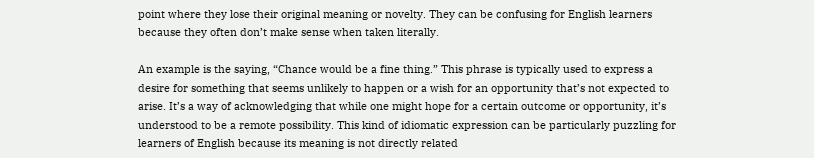point where they lose their original meaning or novelty. They can be confusing for English learners because they often don’t make sense when taken literally.

An example is the saying, “Chance would be a fine thing.” This phrase is typically used to express a desire for something that seems unlikely to happen or a wish for an opportunity that’s not expected to arise. It’s a way of acknowledging that while one might hope for a certain outcome or opportunity, it’s understood to be a remote possibility. This kind of idiomatic expression can be particularly puzzling for learners of English because its meaning is not directly related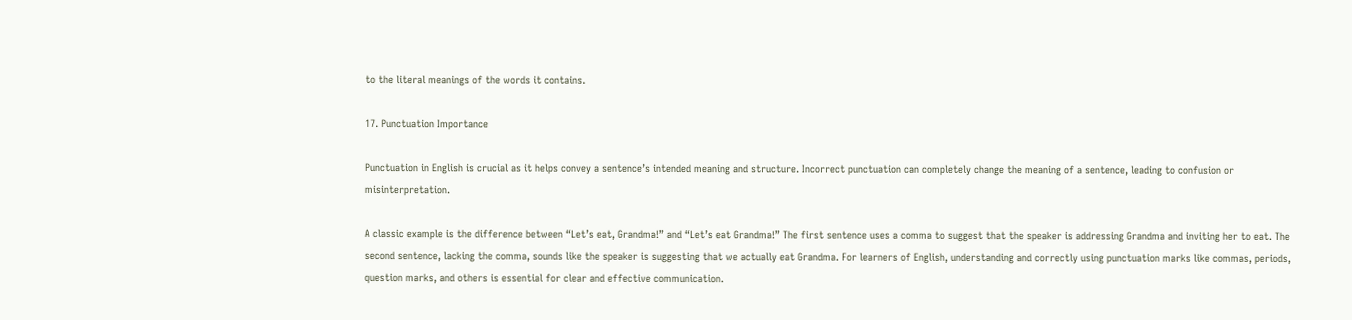to the literal meanings of the words it contains.

17. Punctuation Importance

Punctuation in English is crucial as it helps convey a sentence’s intended meaning and structure. Incorrect punctuation can completely change the meaning of a sentence, leading to confusion or misinterpretation.

A classic example is the difference between “Let’s eat, Grandma!” and “Let’s eat Grandma!” The first sentence uses a comma to suggest that the speaker is addressing Grandma and inviting her to eat. The second sentence, lacking the comma, sounds like the speaker is suggesting that we actually eat Grandma. For learners of English, understanding and correctly using punctuation marks like commas, periods, question marks, and others is essential for clear and effective communication.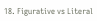18. Figurative vs Literal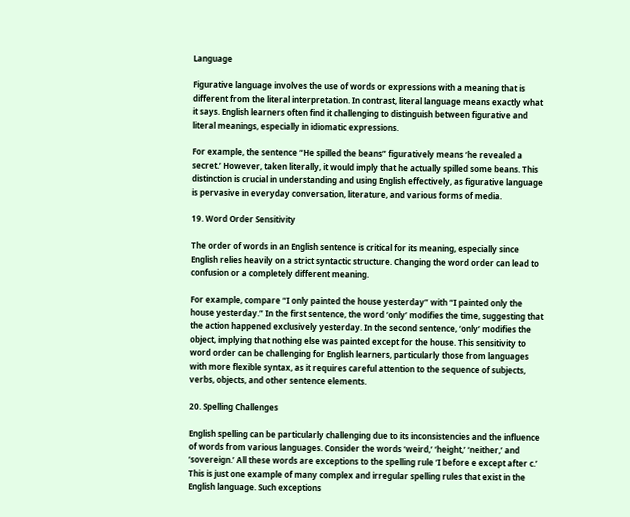Language

Figurative language involves the use of words or expressions with a meaning that is different from the literal interpretation. In contrast, literal language means exactly what it says. English learners often find it challenging to distinguish between figurative and literal meanings, especially in idiomatic expressions.

For example, the sentence “He spilled the beans” figuratively means ‘he revealed a secret.’ However, taken literally, it would imply that he actually spilled some beans. This distinction is crucial in understanding and using English effectively, as figurative language is pervasive in everyday conversation, literature, and various forms of media.

19. Word Order Sensitivity

The order of words in an English sentence is critical for its meaning, especially since English relies heavily on a strict syntactic structure. Changing the word order can lead to confusion or a completely different meaning.

For example, compare “I only painted the house yesterday” with “I painted only the house yesterday.” In the first sentence, the word ‘only’ modifies the time, suggesting that the action happened exclusively yesterday. In the second sentence, ‘only’ modifies the object, implying that nothing else was painted except for the house. This sensitivity to word order can be challenging for English learners, particularly those from languages with more flexible syntax, as it requires careful attention to the sequence of subjects, verbs, objects, and other sentence elements.

20. Spelling Challenges

English spelling can be particularly challenging due to its inconsistencies and the influence of words from various languages. Consider the words ‘weird,’ ‘height,’ ‘neither,’ and ‘sovereign.’ All these words are exceptions to the spelling rule ‘I before e except after c.’ This is just one example of many complex and irregular spelling rules that exist in the English language. Such exceptions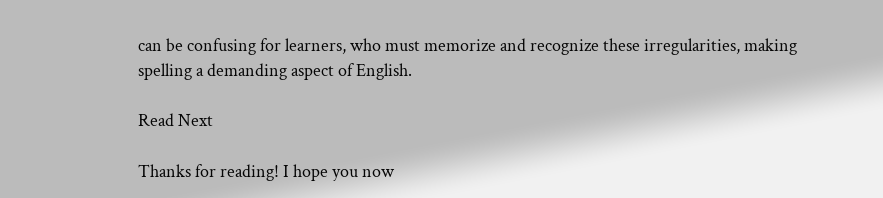can be confusing for learners, who must memorize and recognize these irregularities, making spelling a demanding aspect of English.

Read Next

Thanks for reading! I hope you now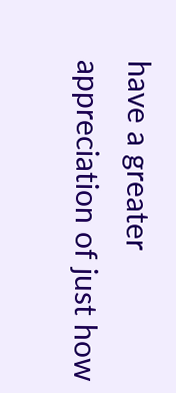have a greater appreciation of just how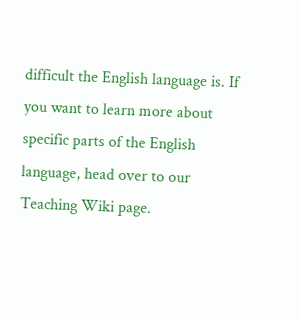difficult the English language is. If you want to learn more about specific parts of the English language, head over to our Teaching Wiki page.